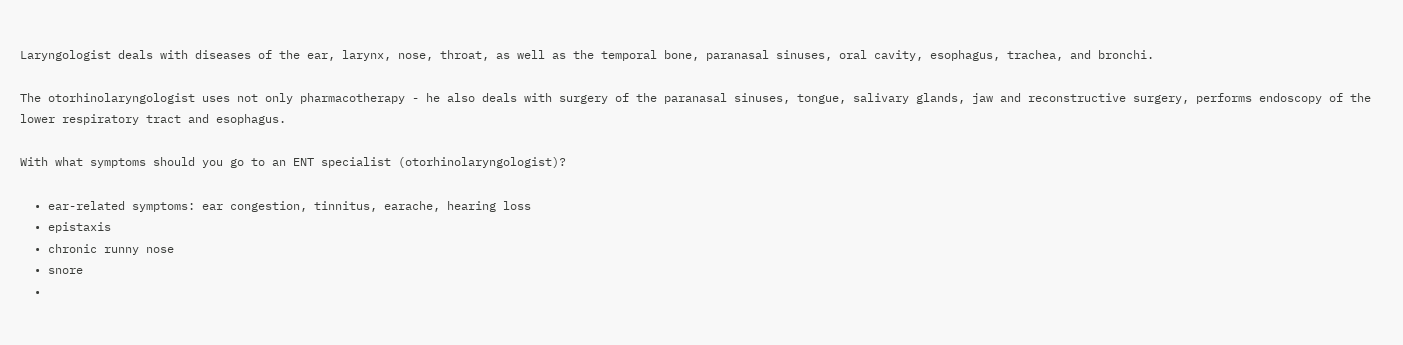Laryngologist deals with diseases of the ear, larynx, nose, throat, as well as the temporal bone, paranasal sinuses, oral cavity, esophagus, trachea, and bronchi.

The otorhinolaryngologist uses not only pharmacotherapy - he also deals with surgery of the paranasal sinuses, tongue, salivary glands, jaw and reconstructive surgery, performs endoscopy of the lower respiratory tract and esophagus.

With what symptoms should you go to an ENT specialist (otorhinolaryngologist)?

  • ear-related symptoms: ear congestion, tinnitus, earache, hearing loss
  • epistaxis
  • chronic runny nose
  • snore
  •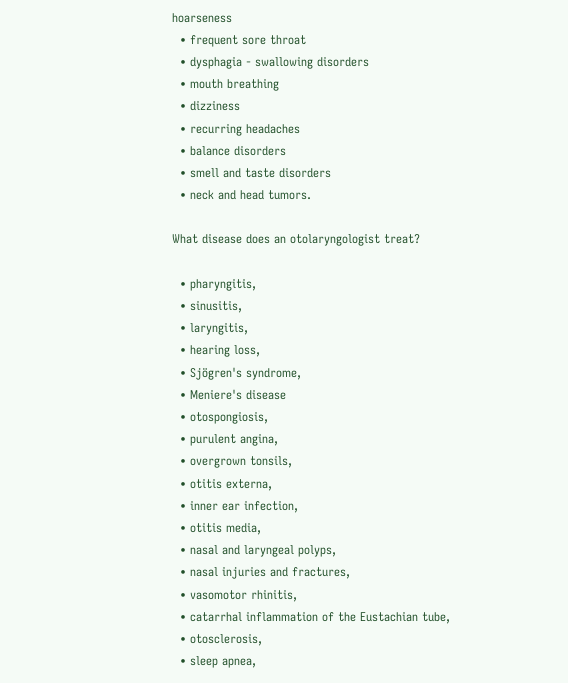hoarseness
  • frequent sore throat
  • dysphagia - swallowing disorders
  • mouth breathing
  • dizziness
  • recurring headaches
  • balance disorders
  • smell and taste disorders
  • neck and head tumors.

What disease does an otolaryngologist treat?

  • pharyngitis,
  • sinusitis,
  • laryngitis,
  • hearing loss,
  • Sjögren's syndrome,
  • Meniere's disease
  • otospongiosis,
  • purulent angina,
  • overgrown tonsils,
  • otitis externa,
  • inner ear infection,
  • otitis media,
  • nasal and laryngeal polyps,
  • nasal injuries and fractures,
  • vasomotor rhinitis,
  • catarrhal inflammation of the Eustachian tube,
  • otosclerosis,
  • sleep apnea,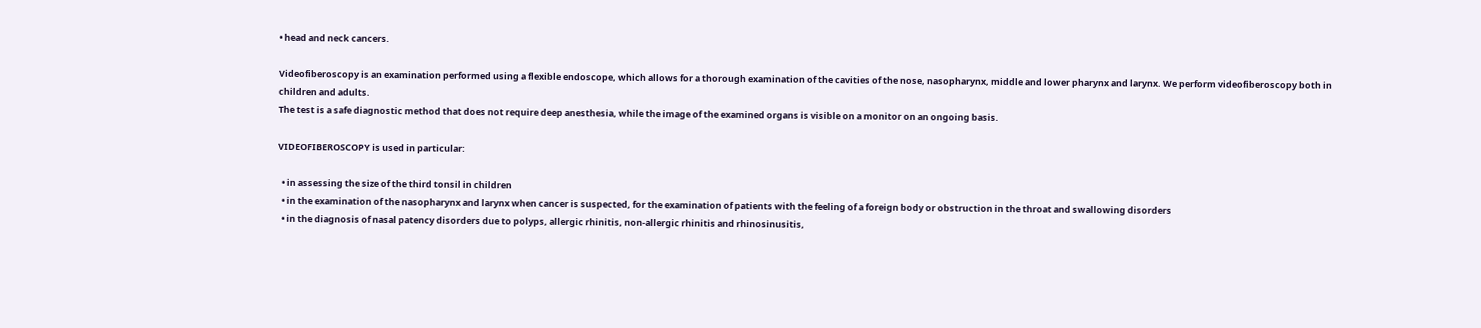• head and neck cancers.

Videofiberoscopy is an examination performed using a flexible endoscope, which allows for a thorough examination of the cavities of the nose, nasopharynx, middle and lower pharynx and larynx. We perform videofiberoscopy both in children and adults.
The test is a safe diagnostic method that does not require deep anesthesia, while the image of the examined organs is visible on a monitor on an ongoing basis.

VIDEOFIBEROSCOPY is used in particular:

  • in assessing the size of the third tonsil in children
  • in the examination of the nasopharynx and larynx when cancer is suspected, for the examination of patients with the feeling of a foreign body or obstruction in the throat and swallowing disorders
  • in the diagnosis of nasal patency disorders due to polyps, allergic rhinitis, non-allergic rhinitis and rhinosinusitis,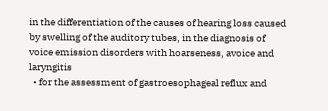in the differentiation of the causes of hearing loss caused by swelling of the auditory tubes, in the diagnosis of voice emission disorders with hoarseness, avoice and laryngitis
  • for the assessment of gastroesophageal reflux and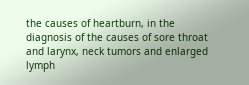the causes of heartburn, in the diagnosis of the causes of sore throat and larynx, neck tumors and enlarged lymph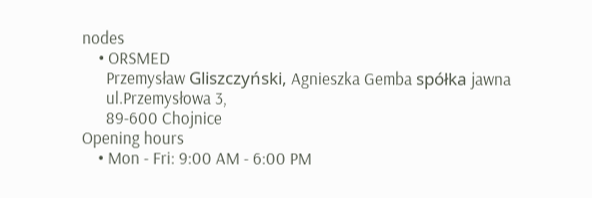nodes
    • ORSMED
      Przemysław Gliszczyński, Agnieszka Gemba spółka jawna
      ul.Przemysłowa 3,
      89-600 Chojnice
Opening hours
    • Mon - Fri: 9:00 AM - 6:00 PM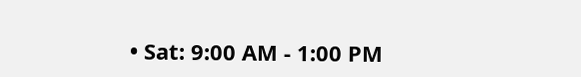• Sat: 9:00 AM - 1:00 PM